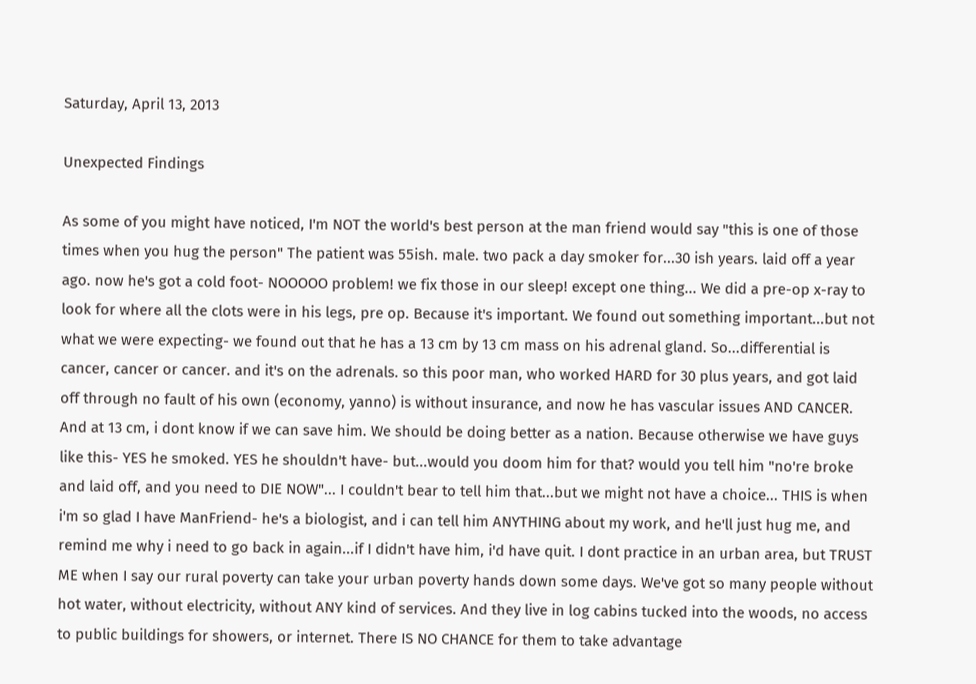Saturday, April 13, 2013

Unexpected Findings

As some of you might have noticed, I'm NOT the world's best person at the man friend would say "this is one of those times when you hug the person" The patient was 55ish. male. two pack a day smoker for...30 ish years. laid off a year ago. now he's got a cold foot- NOOOOO problem! we fix those in our sleep! except one thing... We did a pre-op x-ray to look for where all the clots were in his legs, pre op. Because it's important. We found out something important...but not what we were expecting- we found out that he has a 13 cm by 13 cm mass on his adrenal gland. So...differential is cancer, cancer or cancer. and it's on the adrenals. so this poor man, who worked HARD for 30 plus years, and got laid off through no fault of his own (economy, yanno) is without insurance, and now he has vascular issues AND CANCER. And at 13 cm, i dont know if we can save him. We should be doing better as a nation. Because otherwise we have guys like this- YES he smoked. YES he shouldn't have- but...would you doom him for that? would you tell him "no're broke and laid off, and you need to DIE NOW"... I couldn't bear to tell him that...but we might not have a choice... THIS is when i'm so glad I have ManFriend- he's a biologist, and i can tell him ANYTHING about my work, and he'll just hug me, and remind me why i need to go back in again...if I didn't have him, i'd have quit. I dont practice in an urban area, but TRUST ME when I say our rural poverty can take your urban poverty hands down some days. We've got so many people without hot water, without electricity, without ANY kind of services. And they live in log cabins tucked into the woods, no access to public buildings for showers, or internet. There IS NO CHANCE for them to take advantage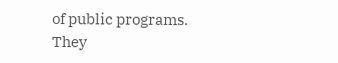of public programs. They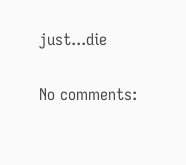just...die

No comments: